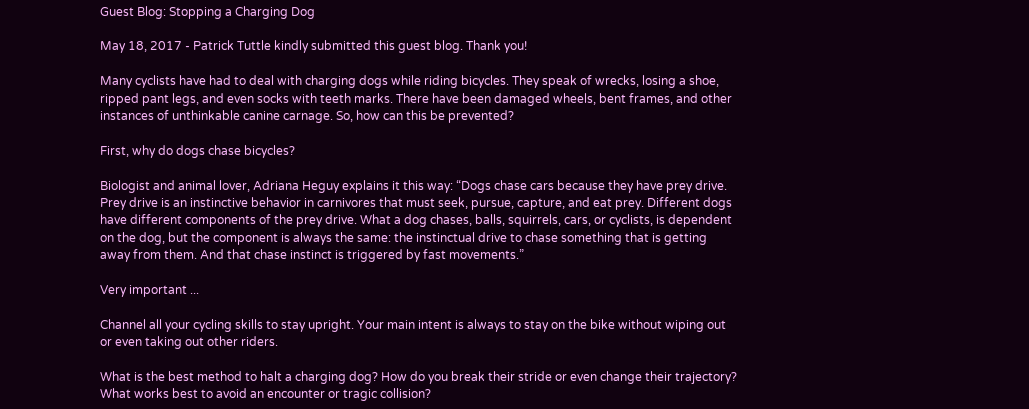Guest Blog: Stopping a Charging Dog

May 18, 2017 - Patrick Tuttle kindly submitted this guest blog. Thank you!

Many cyclists have had to deal with charging dogs while riding bicycles. They speak of wrecks, losing a shoe, ripped pant legs, and even socks with teeth marks. There have been damaged wheels, bent frames, and other instances of unthinkable canine carnage. So, how can this be prevented?

First, why do dogs chase bicycles?

Biologist and animal lover, Adriana Heguy explains it this way: “Dogs chase cars because they have prey drive. Prey drive is an instinctive behavior in carnivores that must seek, pursue, capture, and eat prey. Different dogs have different components of the prey drive. What a dog chases, balls, squirrels, cars, or cyclists, is dependent on the dog, but the component is always the same: the instinctual drive to chase something that is getting away from them. And that chase instinct is triggered by fast movements.”

Very important ...

Channel all your cycling skills to stay upright. Your main intent is always to stay on the bike without wiping out or even taking out other riders.

What is the best method to halt a charging dog? How do you break their stride or even change their trajectory? What works best to avoid an encounter or tragic collision?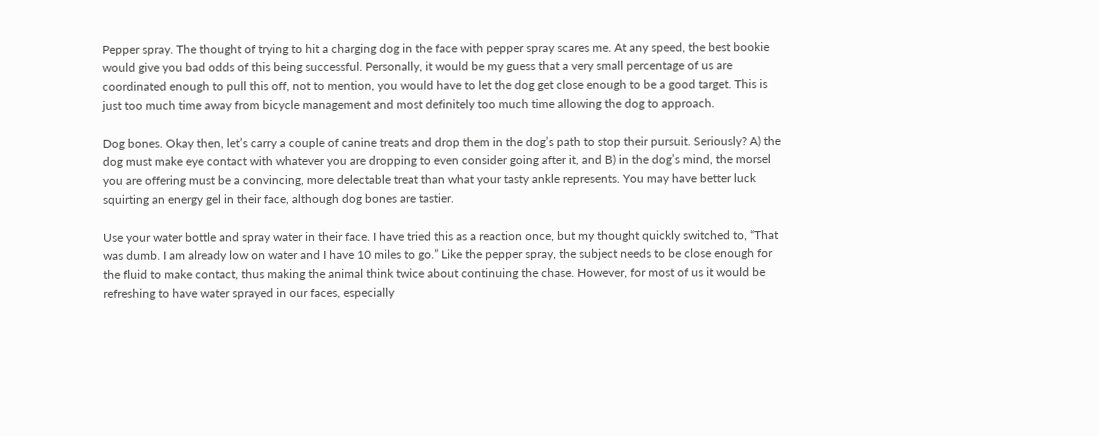Pepper spray. The thought of trying to hit a charging dog in the face with pepper spray scares me. At any speed, the best bookie would give you bad odds of this being successful. Personally, it would be my guess that a very small percentage of us are coordinated enough to pull this off, not to mention, you would have to let the dog get close enough to be a good target. This is just too much time away from bicycle management and most definitely too much time allowing the dog to approach.

Dog bones. Okay then, let’s carry a couple of canine treats and drop them in the dog’s path to stop their pursuit. Seriously? A) the dog must make eye contact with whatever you are dropping to even consider going after it, and B) in the dog’s mind, the morsel you are offering must be a convincing, more delectable treat than what your tasty ankle represents. You may have better luck squirting an energy gel in their face, although dog bones are tastier.

Use your water bottle and spray water in their face. I have tried this as a reaction once, but my thought quickly switched to, “That was dumb. I am already low on water and I have 10 miles to go.” Like the pepper spray, the subject needs to be close enough for the fluid to make contact, thus making the animal think twice about continuing the chase. However, for most of us it would be refreshing to have water sprayed in our faces, especially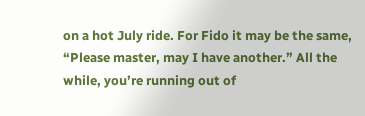on a hot July ride. For Fido it may be the same, “Please master, may I have another.” All the while, you’re running out of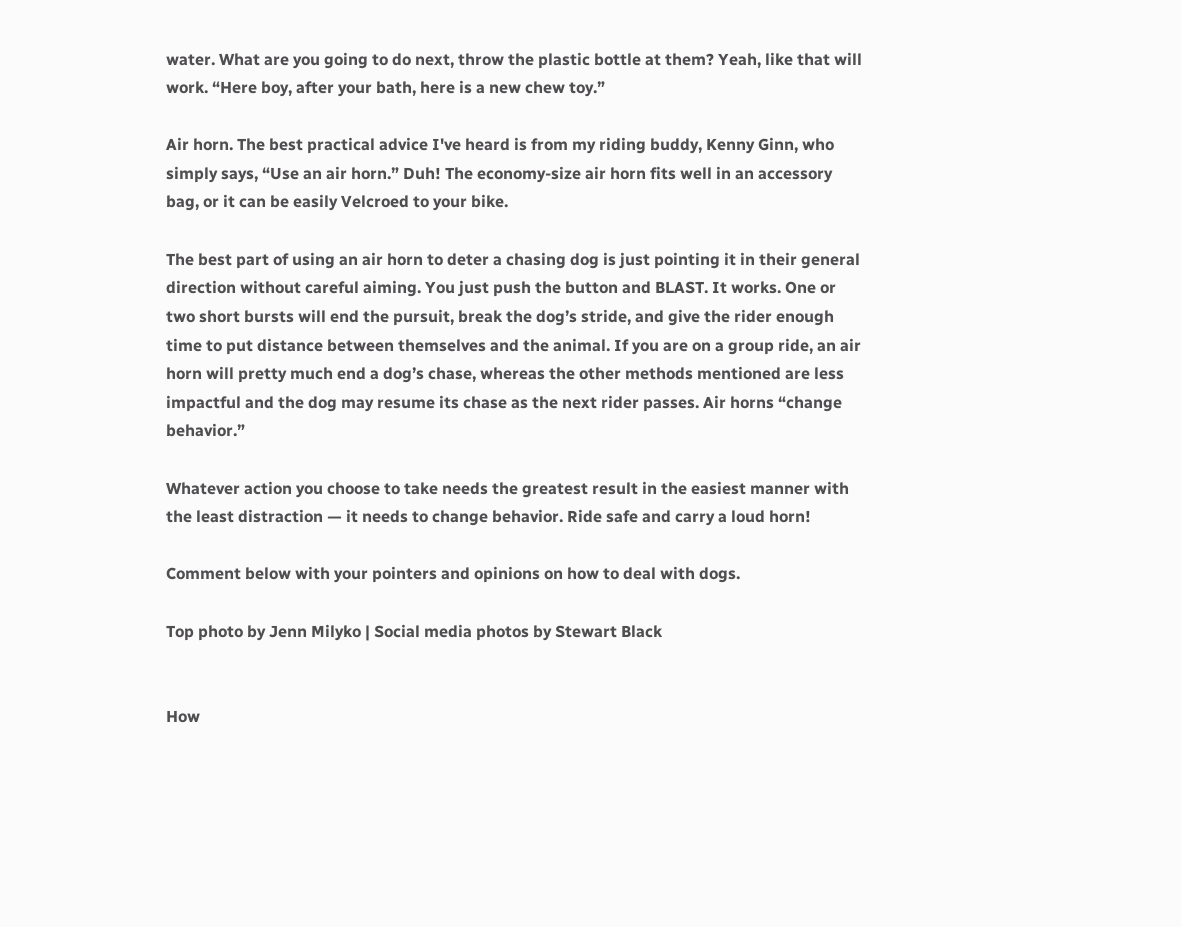water. What are you going to do next, throw the plastic bottle at them? Yeah, like that will work. “Here boy, after your bath, here is a new chew toy.”

Air horn. The best practical advice I've heard is from my riding buddy, Kenny Ginn, who simply says, “Use an air horn.” Duh! The economy-size air horn fits well in an accessory bag, or it can be easily Velcroed to your bike.

The best part of using an air horn to deter a chasing dog is just pointing it in their general direction without careful aiming. You just push the button and BLAST. It works. One or two short bursts will end the pursuit, break the dog’s stride, and give the rider enough time to put distance between themselves and the animal. If you are on a group ride, an air horn will pretty much end a dog’s chase, whereas the other methods mentioned are less impactful and the dog may resume its chase as the next rider passes. Air horns “change behavior.”

Whatever action you choose to take needs the greatest result in the easiest manner with the least distraction — it needs to change behavior. Ride safe and carry a loud horn!

Comment below with your pointers and opinions on how to deal with dogs.

Top photo by Jenn Milyko | Social media photos by Stewart Black


How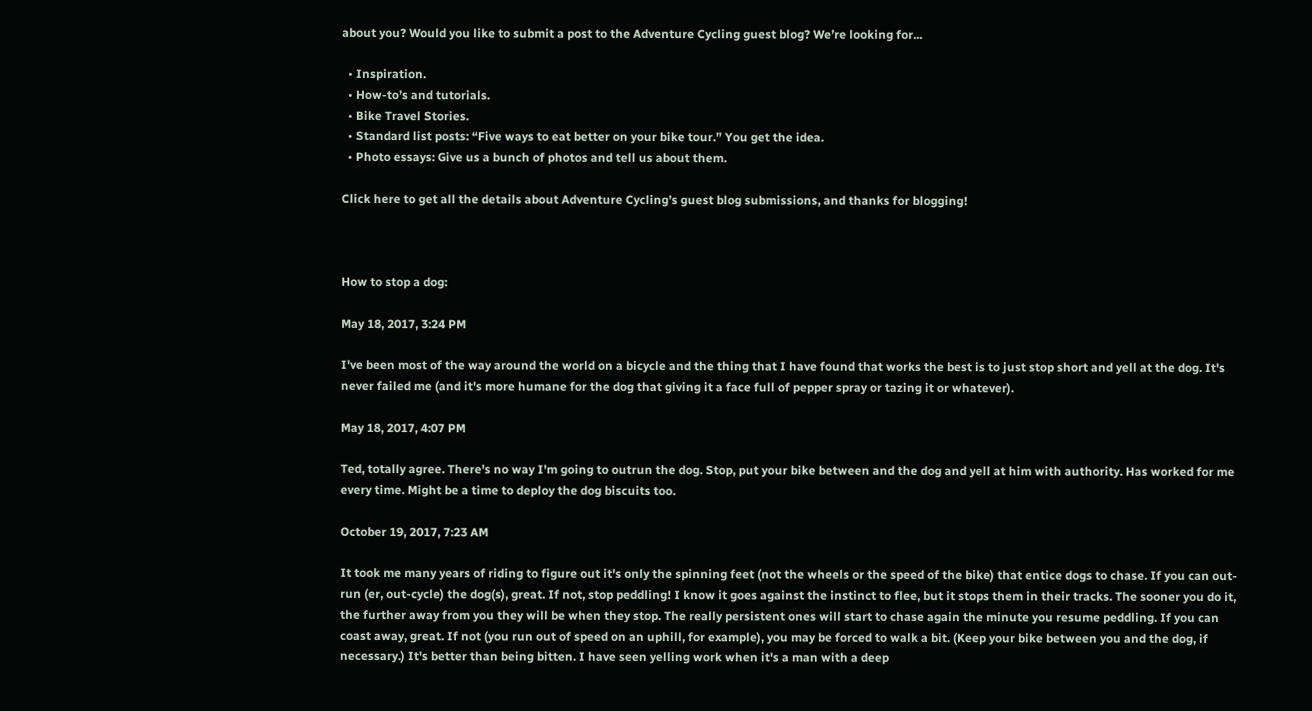about you? Would you like to submit a post to the Adventure Cycling guest blog? We’re looking for...

  • Inspiration.
  • How-to’s and tutorials.
  • Bike Travel Stories.
  • Standard list posts: “Five ways to eat better on your bike tour.” You get the idea.
  • Photo essays: Give us a bunch of photos and tell us about them.

Click here to get all the details about Adventure Cycling’s guest blog submissions, and thanks for blogging!



How to stop a dog:

May 18, 2017, 3:24 PM

I've been most of the way around the world on a bicycle and the thing that I have found that works the best is to just stop short and yell at the dog. It's never failed me (and it's more humane for the dog that giving it a face full of pepper spray or tazing it or whatever).

May 18, 2017, 4:07 PM

Ted, totally agree. There's no way I'm going to outrun the dog. Stop, put your bike between and the dog and yell at him with authority. Has worked for me every time. Might be a time to deploy the dog biscuits too.

October 19, 2017, 7:23 AM

It took me many years of riding to figure out it's only the spinning feet (not the wheels or the speed of the bike) that entice dogs to chase. If you can out-run (er, out-cycle) the dog(s), great. If not, stop peddling! I know it goes against the instinct to flee, but it stops them in their tracks. The sooner you do it, the further away from you they will be when they stop. The really persistent ones will start to chase again the minute you resume peddling. If you can coast away, great. If not (you run out of speed on an uphill, for example), you may be forced to walk a bit. (Keep your bike between you and the dog, if necessary.) It's better than being bitten. I have seen yelling work when it's a man with a deep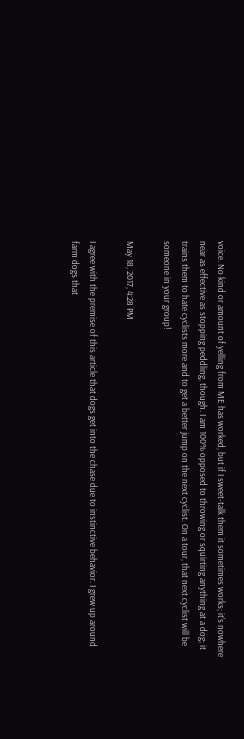voice. No kind or amount of yelling from ME has worked, but if I sweet-talk them it sometimes works; it's nowhere near as effective as stopping peddling, though. I am 100% opposed to throwing or squirting anything at a dog; it trains them to hate cyclists more and to get a better jump on the next cyclist. On a tour, that next cyclist will be someone in your group!

May 18, 2017, 4:28 PM

I agree with the premise of this article that dogs get into the chase due to instinctive behavior. I grew up around farm dogs that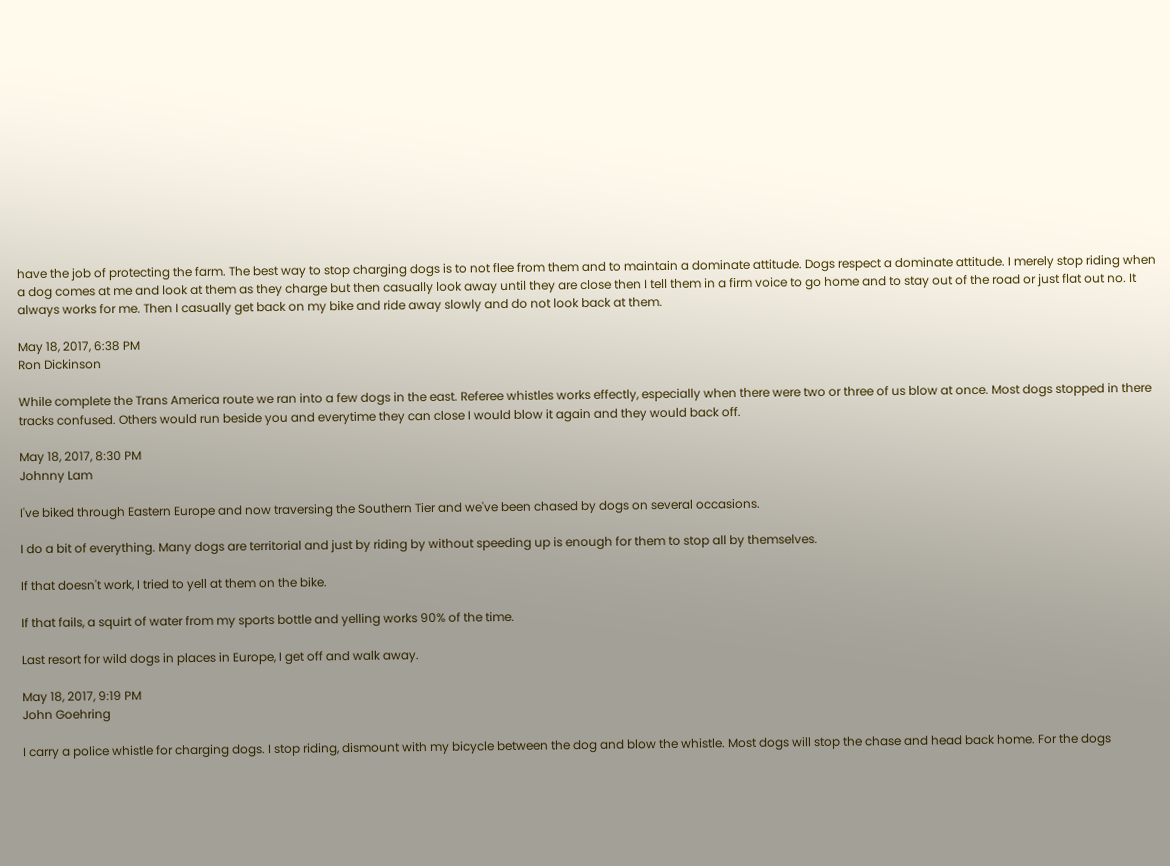have the job of protecting the farm. The best way to stop charging dogs is to not flee from them and to maintain a dominate attitude. Dogs respect a dominate attitude. I merely stop riding when a dog comes at me and look at them as they charge but then casually look away until they are close then I tell them in a firm voice to go home and to stay out of the road or just flat out no. It always works for me. Then I casually get back on my bike and ride away slowly and do not look back at them.

May 18, 2017, 6:38 PM
Ron Dickinson

While complete the Trans America route we ran into a few dogs in the east. Referee whistles works effectly, especially when there were two or three of us blow at once. Most dogs stopped in there tracks confused. Others would run beside you and everytime they can close I would blow it again and they would back off.

May 18, 2017, 8:30 PM
Johnny Lam

I've biked through Eastern Europe and now traversing the Southern Tier and we've been chased by dogs on several occasions.

I do a bit of everything. Many dogs are territorial and just by riding by without speeding up is enough for them to stop all by themselves.

If that doesn't work, I tried to yell at them on the bike.

If that fails, a squirt of water from my sports bottle and yelling works 90% of the time.

Last resort for wild dogs in places in Europe, I get off and walk away.

May 18, 2017, 9:19 PM
John Goehring

I carry a police whistle for charging dogs. I stop riding, dismount with my bicycle between the dog and blow the whistle. Most dogs will stop the chase and head back home. For the dogs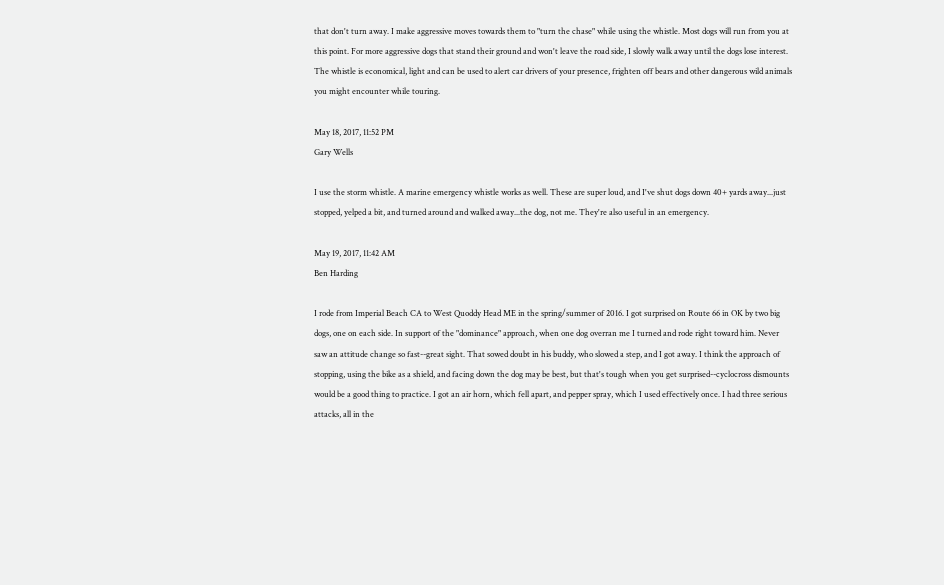that don't turn away. I make aggressive moves towards them to "turn the chase" while using the whistle. Most dogs will run from you at this point. For more aggressive dogs that stand their ground and won't leave the road side, I slowly walk away until the dogs lose interest. The whistle is economical, light and can be used to alert car drivers of your presence, frighten off bears and other dangerous wild animals you might encounter while touring.

May 18, 2017, 11:52 PM
Gary Wells

I use the storm whistle. A marine emergency whistle works as well. These are super loud, and I've shut dogs down 40+ yards away...just stopped, yelped a bit, and turned around and walked away...the dog, not me. They're also useful in an emergency.

May 19, 2017, 11:42 AM
Ben Harding

I rode from Imperial Beach CA to West Quoddy Head ME in the spring/summer of 2016. I got surprised on Route 66 in OK by two big dogs, one on each side. In support of the "dominance" approach, when one dog overran me I turned and rode right toward him. Never saw an attitude change so fast--great sight. That sowed doubt in his buddy, who slowed a step, and I got away. I think the approach of stopping, using the bike as a shield, and facing down the dog may be best, but that's tough when you get surprised--cyclocross dismounts would be a good thing to practice. I got an air horn, which fell apart, and pepper spray, which I used effectively once. I had three serious attacks, all in the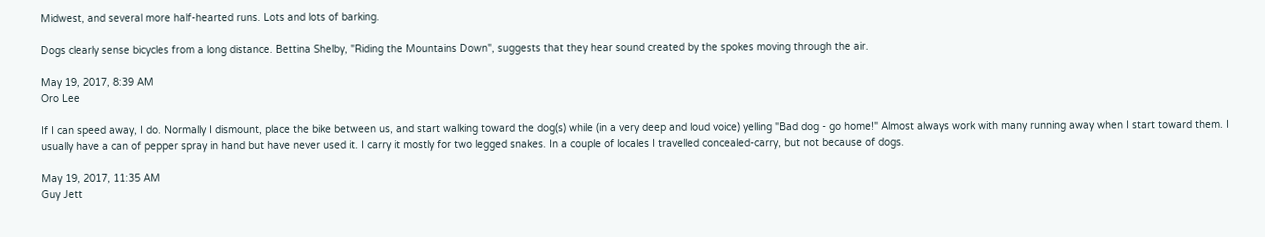Midwest, and several more half-hearted runs. Lots and lots of barking.

Dogs clearly sense bicycles from a long distance. Bettina Shelby, "Riding the Mountains Down", suggests that they hear sound created by the spokes moving through the air.

May 19, 2017, 8:39 AM
Oro Lee

If I can speed away, I do. Normally I dismount, place the bike between us, and start walking toward the dog(s) while (in a very deep and loud voice) yelling "Bad dog - go home!" Almost always work with many running away when I start toward them. I usually have a can of pepper spray in hand but have never used it. I carry it mostly for two legged snakes. In a couple of locales I travelled concealed-carry, but not because of dogs.

May 19, 2017, 11:35 AM
Guy Jett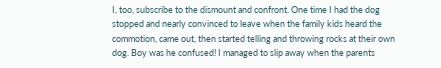I, too, subscribe to the dismount and confront. One time I had the dog stopped and nearly convinced to leave when the family kids heard the commotion, came out, then started telling and throwing rocks at their own dog. Boy was he confused! I managed to slip away when the parents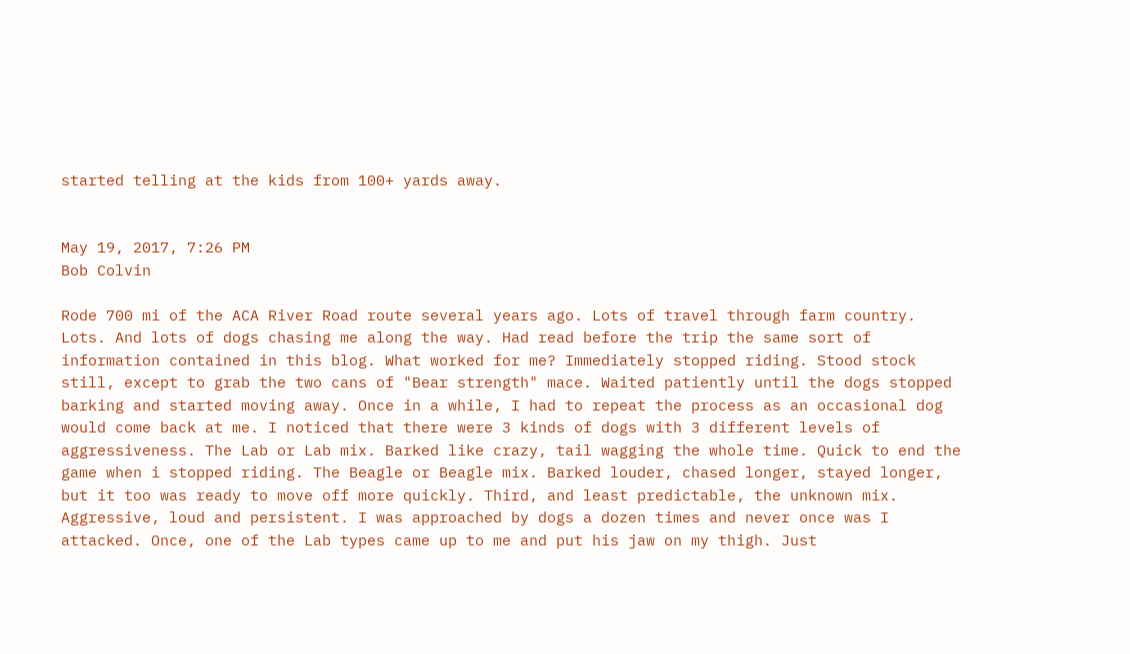started telling at the kids from 100+ yards away.


May 19, 2017, 7:26 PM
Bob Colvin

Rode 700 mi of the ACA River Road route several years ago. Lots of travel through farm country. Lots. And lots of dogs chasing me along the way. Had read before the trip the same sort of information contained in this blog. What worked for me? Immediately stopped riding. Stood stock still, except to grab the two cans of "Bear strength" mace. Waited patiently until the dogs stopped barking and started moving away. Once in a while, I had to repeat the process as an occasional dog would come back at me. I noticed that there were 3 kinds of dogs with 3 different levels of aggressiveness. The Lab or Lab mix. Barked like crazy, tail wagging the whole time. Quick to end the game when i stopped riding. The Beagle or Beagle mix. Barked louder, chased longer, stayed longer, but it too was ready to move off more quickly. Third, and least predictable, the unknown mix. Aggressive, loud and persistent. I was approached by dogs a dozen times and never once was I attacked. Once, one of the Lab types came up to me and put his jaw on my thigh. Just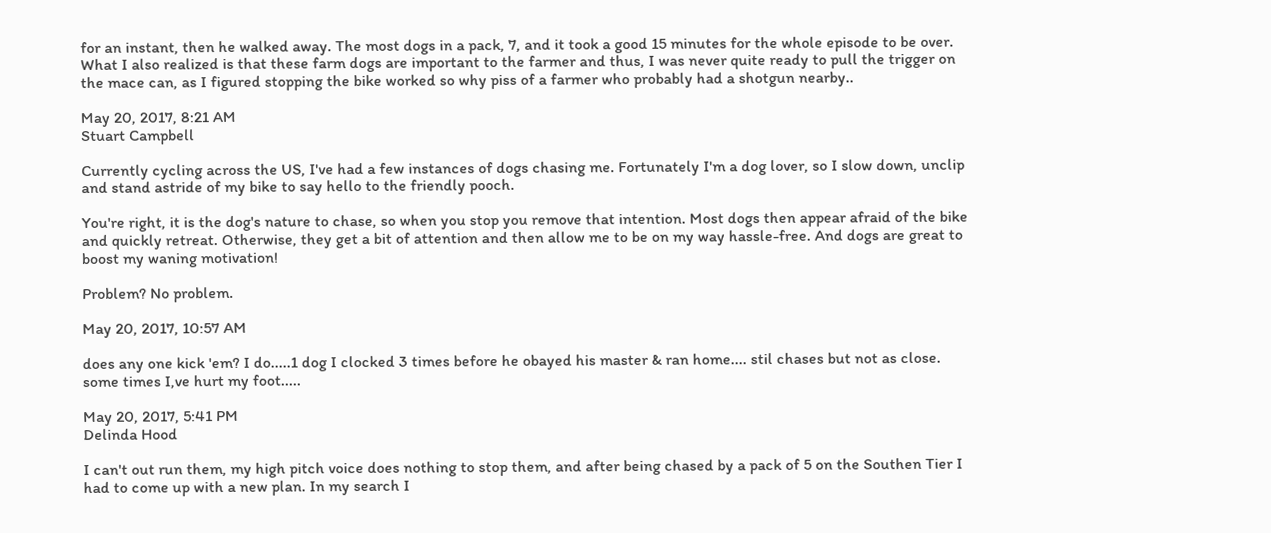for an instant, then he walked away. The most dogs in a pack, 7, and it took a good 15 minutes for the whole episode to be over. What I also realized is that these farm dogs are important to the farmer and thus, I was never quite ready to pull the trigger on the mace can, as I figured stopping the bike worked so why piss of a farmer who probably had a shotgun nearby..

May 20, 2017, 8:21 AM
Stuart Campbell

Currently cycling across the US, I've had a few instances of dogs chasing me. Fortunately I'm a dog lover, so I slow down, unclip and stand astride of my bike to say hello to the friendly pooch.

You're right, it is the dog's nature to chase, so when you stop you remove that intention. Most dogs then appear afraid of the bike and quickly retreat. Otherwise, they get a bit of attention and then allow me to be on my way hassle-free. And dogs are great to boost my waning motivation!

Problem? No problem.

May 20, 2017, 10:57 AM

does any one kick 'em? I do.....1 dog I clocked 3 times before he obayed his master & ran home.... stil chases but not as close. some times I,ve hurt my foot.....

May 20, 2017, 5:41 PM
Delinda Hood

I can't out run them, my high pitch voice does nothing to stop them, and after being chased by a pack of 5 on the Southen Tier I had to come up with a new plan. In my search I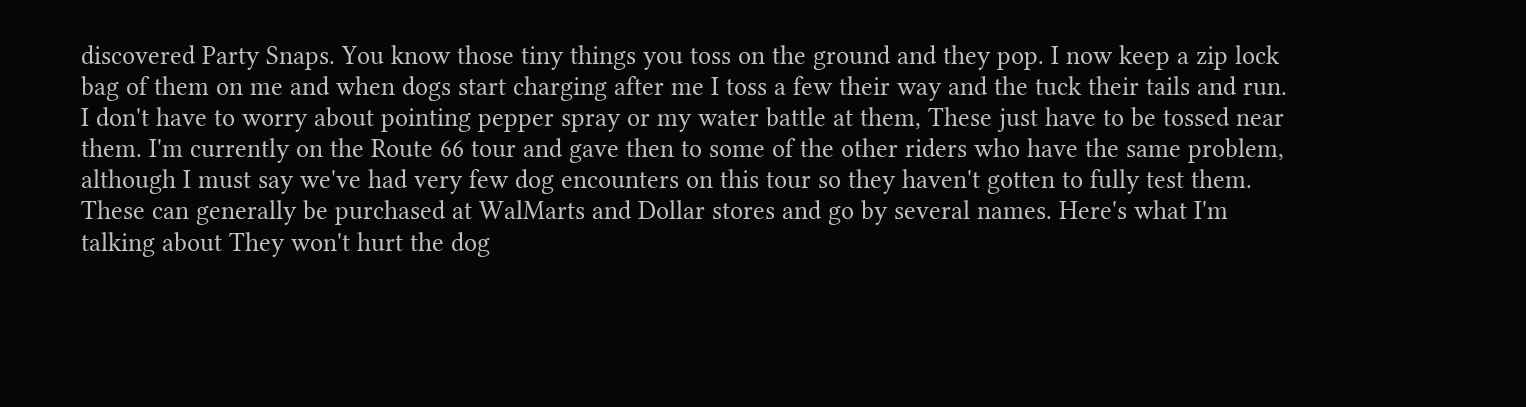discovered Party Snaps. You know those tiny things you toss on the ground and they pop. I now keep a zip lock bag of them on me and when dogs start charging after me I toss a few their way and the tuck their tails and run. I don't have to worry about pointing pepper spray or my water battle at them, These just have to be tossed near them. I'm currently on the Route 66 tour and gave then to some of the other riders who have the same problem, although I must say we've had very few dog encounters on this tour so they haven't gotten to fully test them. These can generally be purchased at WalMarts and Dollar stores and go by several names. Here's what I'm talking about They won't hurt the dog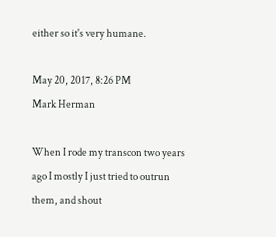either so it's very humane.

May 20, 2017, 8:26 PM
Mark Herman

When I rode my transcon two years ago I mostly I just tried to outrun them, and shout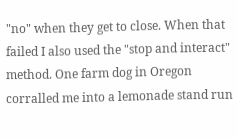"no" when they get to close. When that failed I also used the "stop and interact" method. One farm dog in Oregon corralled me into a lemonade stand run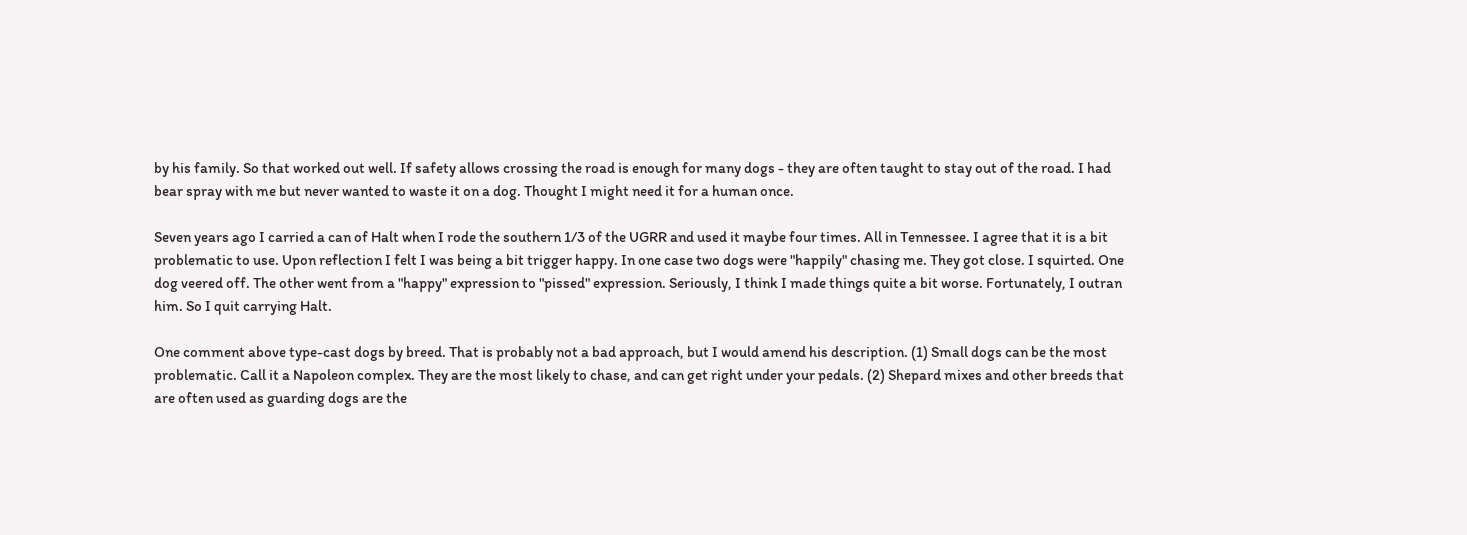by his family. So that worked out well. If safety allows crossing the road is enough for many dogs - they are often taught to stay out of the road. I had bear spray with me but never wanted to waste it on a dog. Thought I might need it for a human once.

Seven years ago I carried a can of Halt when I rode the southern 1/3 of the UGRR and used it maybe four times. All in Tennessee. I agree that it is a bit problematic to use. Upon reflection I felt I was being a bit trigger happy. In one case two dogs were "happily" chasing me. They got close. I squirted. One dog veered off. The other went from a "happy" expression to "pissed" expression. Seriously, I think I made things quite a bit worse. Fortunately, I outran him. So I quit carrying Halt.

One comment above type-cast dogs by breed. That is probably not a bad approach, but I would amend his description. (1) Small dogs can be the most problematic. Call it a Napoleon complex. They are the most likely to chase, and can get right under your pedals. (2) Shepard mixes and other breeds that are often used as guarding dogs are the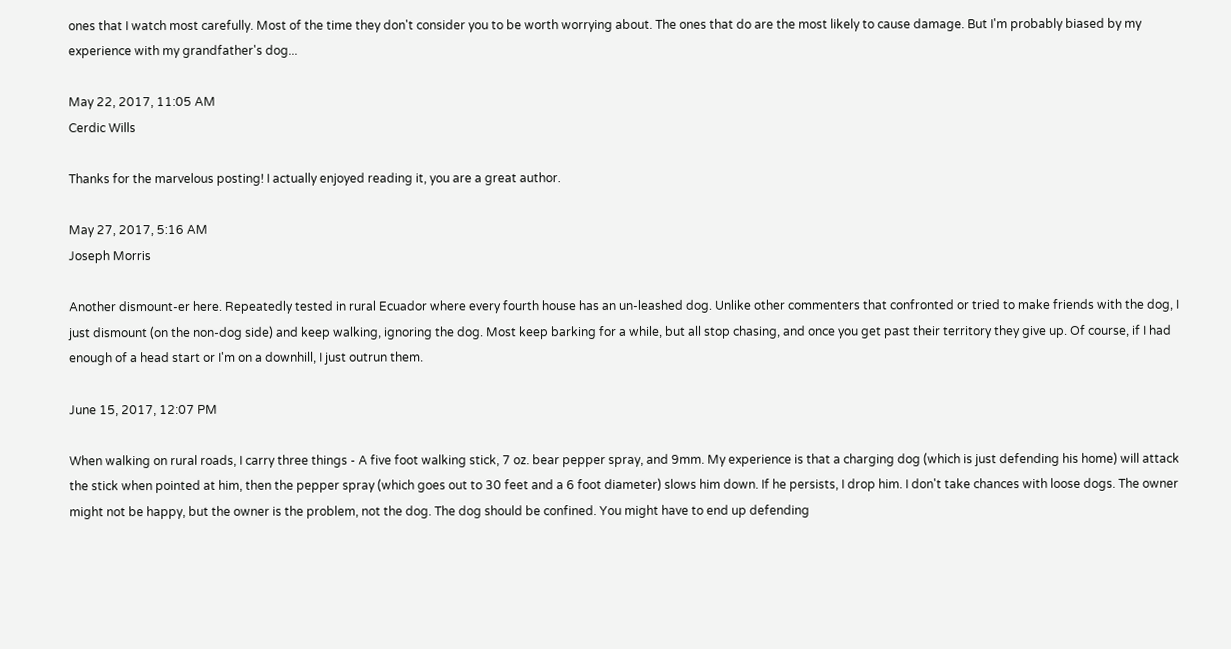ones that I watch most carefully. Most of the time they don't consider you to be worth worrying about. The ones that do are the most likely to cause damage. But I'm probably biased by my experience with my grandfather's dog...

May 22, 2017, 11:05 AM
Cerdic Wills

Thanks for the marvelous posting! I actually enjoyed reading it, you are a great author.

May 27, 2017, 5:16 AM
Joseph Morris

Another dismount-er here. Repeatedly tested in rural Ecuador where every fourth house has an un-leashed dog. Unlike other commenters that confronted or tried to make friends with the dog, I just dismount (on the non-dog side) and keep walking, ignoring the dog. Most keep barking for a while, but all stop chasing, and once you get past their territory they give up. Of course, if I had enough of a head start or I'm on a downhill, I just outrun them.

June 15, 2017, 12:07 PM

When walking on rural roads, I carry three things - A five foot walking stick, 7 oz. bear pepper spray, and 9mm. My experience is that a charging dog (which is just defending his home) will attack the stick when pointed at him, then the pepper spray (which goes out to 30 feet and a 6 foot diameter) slows him down. If he persists, I drop him. I don't take chances with loose dogs. The owner might not be happy, but the owner is the problem, not the dog. The dog should be confined. You might have to end up defending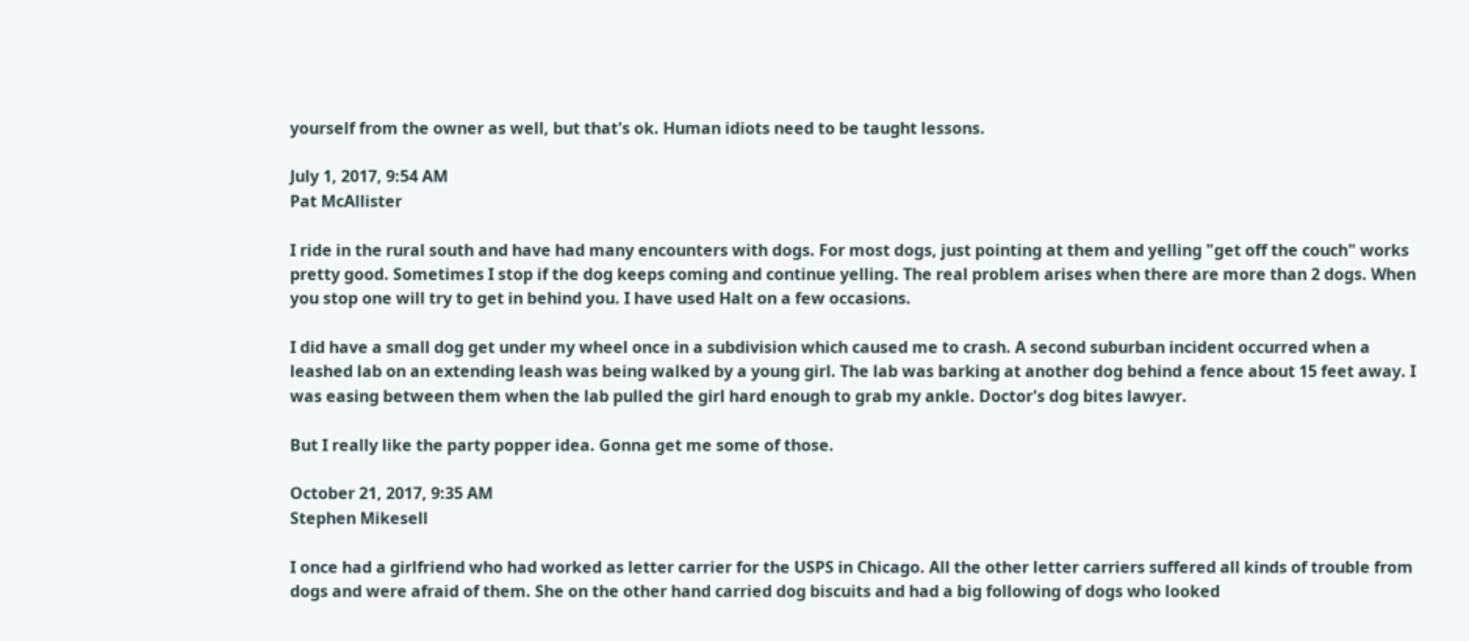yourself from the owner as well, but that's ok. Human idiots need to be taught lessons.

July 1, 2017, 9:54 AM
Pat McAllister

I ride in the rural south and have had many encounters with dogs. For most dogs, just pointing at them and yelling "get off the couch" works pretty good. Sometimes I stop if the dog keeps coming and continue yelling. The real problem arises when there are more than 2 dogs. When you stop one will try to get in behind you. I have used Halt on a few occasions.

I did have a small dog get under my wheel once in a subdivision which caused me to crash. A second suburban incident occurred when a leashed lab on an extending leash was being walked by a young girl. The lab was barking at another dog behind a fence about 15 feet away. I was easing between them when the lab pulled the girl hard enough to grab my ankle. Doctor's dog bites lawyer.

But I really like the party popper idea. Gonna get me some of those.

October 21, 2017, 9:35 AM
Stephen Mikesell

I once had a girlfriend who had worked as letter carrier for the USPS in Chicago. All the other letter carriers suffered all kinds of trouble from dogs and were afraid of them. She on the other hand carried dog biscuits and had a big following of dogs who looked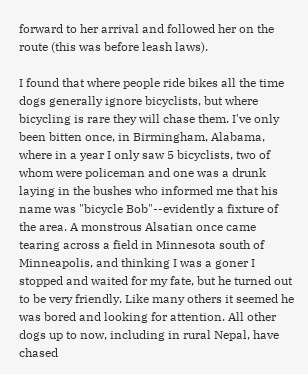forward to her arrival and followed her on the route (this was before leash laws).

I found that where people ride bikes all the time dogs generally ignore bicyclists, but where bicycling is rare they will chase them. I've only been bitten once, in Birmingham, Alabama, where in a year I only saw 5 bicyclists, two of whom were policeman and one was a drunk laying in the bushes who informed me that his name was "bicycle Bob"--evidently a fixture of the area. A monstrous Alsatian once came tearing across a field in Minnesota south of Minneapolis, and thinking I was a goner I stopped and waited for my fate, but he turned out to be very friendly. Like many others it seemed he was bored and looking for attention. All other dogs up to now, including in rural Nepal, have chased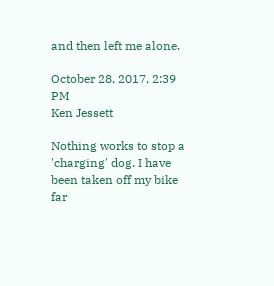and then left me alone.

October 28, 2017, 2:39 PM
Ken Jessett

Nothing works to stop a 'charging' dog. I have been taken off my bike far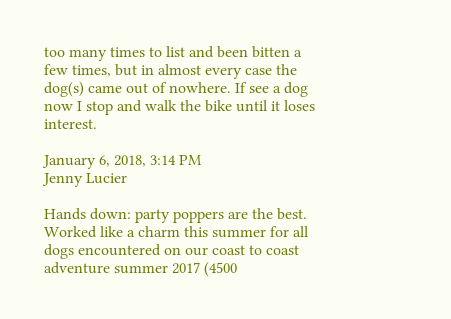too many times to list and been bitten a few times, but in almost every case the dog(s) came out of nowhere. If see a dog now I stop and walk the bike until it loses interest.

January 6, 2018, 3:14 PM
Jenny Lucier

Hands down: party poppers are the best. Worked like a charm this summer for all dogs encountered on our coast to coast adventure summer 2017 (4500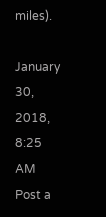miles).

January 30, 2018, 8:25 AM
Post a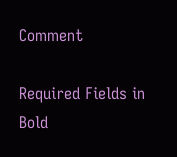Comment

Required Fields in Bold